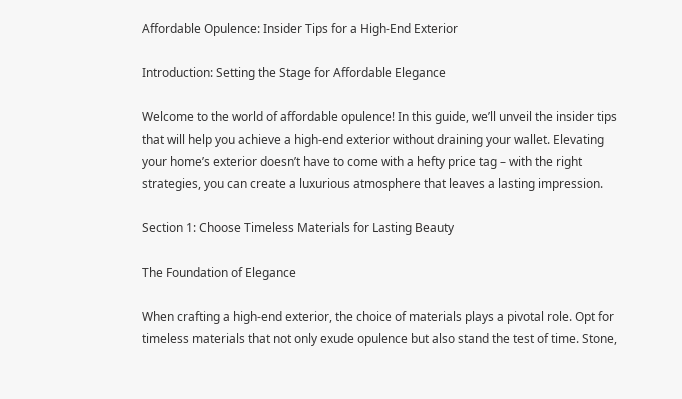Affordable Opulence: Insider Tips for a High-End Exterior

Introduction: Setting the Stage for Affordable Elegance

Welcome to the world of affordable opulence! In this guide, we’ll unveil the insider tips that will help you achieve a high-end exterior without draining your wallet. Elevating your home’s exterior doesn’t have to come with a hefty price tag – with the right strategies, you can create a luxurious atmosphere that leaves a lasting impression.

Section 1: Choose Timeless Materials for Lasting Beauty

The Foundation of Elegance

When crafting a high-end exterior, the choice of materials plays a pivotal role. Opt for timeless materials that not only exude opulence but also stand the test of time. Stone,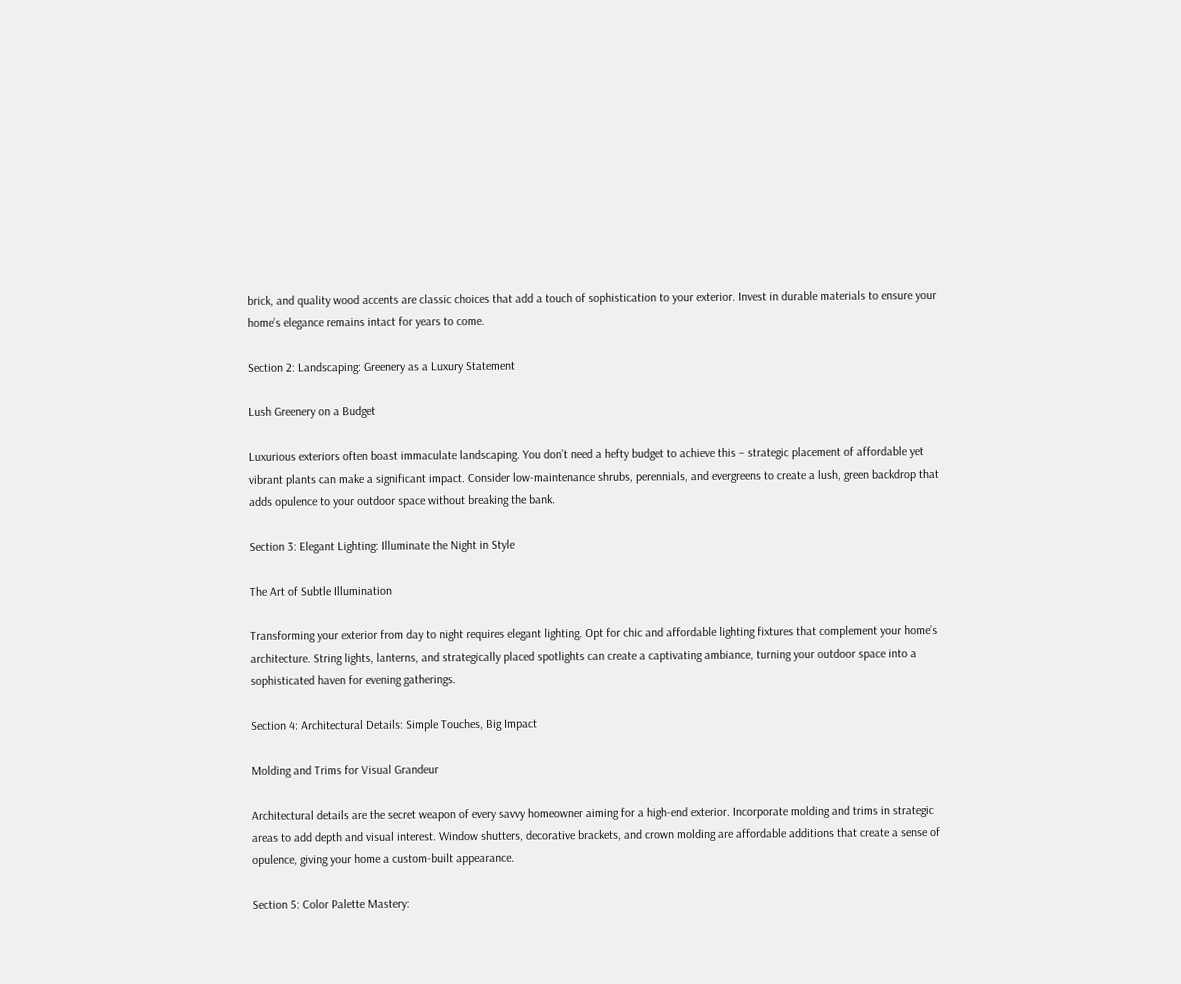brick, and quality wood accents are classic choices that add a touch of sophistication to your exterior. Invest in durable materials to ensure your home’s elegance remains intact for years to come.

Section 2: Landscaping: Greenery as a Luxury Statement

Lush Greenery on a Budget

Luxurious exteriors often boast immaculate landscaping. You don’t need a hefty budget to achieve this – strategic placement of affordable yet vibrant plants can make a significant impact. Consider low-maintenance shrubs, perennials, and evergreens to create a lush, green backdrop that adds opulence to your outdoor space without breaking the bank.

Section 3: Elegant Lighting: Illuminate the Night in Style

The Art of Subtle Illumination

Transforming your exterior from day to night requires elegant lighting. Opt for chic and affordable lighting fixtures that complement your home’s architecture. String lights, lanterns, and strategically placed spotlights can create a captivating ambiance, turning your outdoor space into a sophisticated haven for evening gatherings.

Section 4: Architectural Details: Simple Touches, Big Impact

Molding and Trims for Visual Grandeur

Architectural details are the secret weapon of every savvy homeowner aiming for a high-end exterior. Incorporate molding and trims in strategic areas to add depth and visual interest. Window shutters, decorative brackets, and crown molding are affordable additions that create a sense of opulence, giving your home a custom-built appearance.

Section 5: Color Palette Mastery: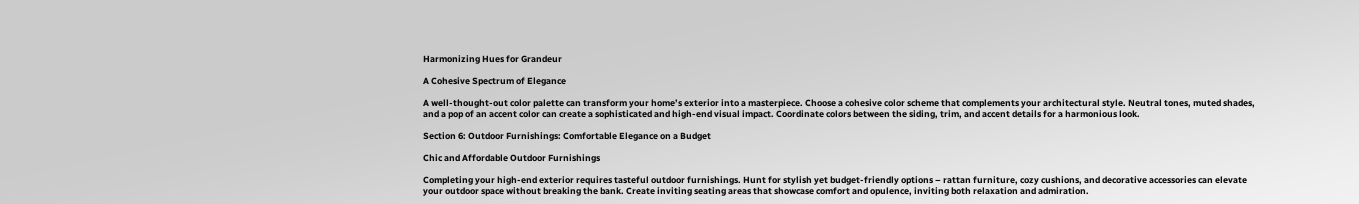Harmonizing Hues for Grandeur

A Cohesive Spectrum of Elegance

A well-thought-out color palette can transform your home’s exterior into a masterpiece. Choose a cohesive color scheme that complements your architectural style. Neutral tones, muted shades, and a pop of an accent color can create a sophisticated and high-end visual impact. Coordinate colors between the siding, trim, and accent details for a harmonious look.

Section 6: Outdoor Furnishings: Comfortable Elegance on a Budget

Chic and Affordable Outdoor Furnishings

Completing your high-end exterior requires tasteful outdoor furnishings. Hunt for stylish yet budget-friendly options – rattan furniture, cozy cushions, and decorative accessories can elevate your outdoor space without breaking the bank. Create inviting seating areas that showcase comfort and opulence, inviting both relaxation and admiration.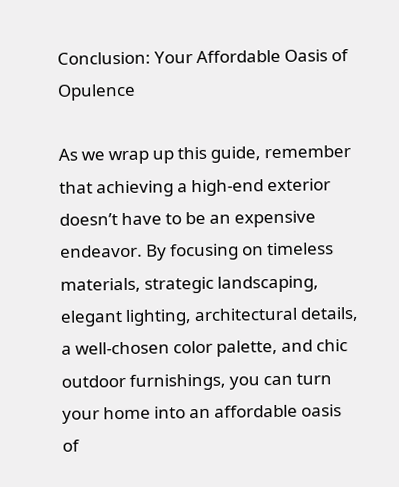Conclusion: Your Affordable Oasis of Opulence

As we wrap up this guide, remember that achieving a high-end exterior doesn’t have to be an expensive endeavor. By focusing on timeless materials, strategic landscaping, elegant lighting, architectural details, a well-chosen color palette, and chic outdoor furnishings, you can turn your home into an affordable oasis of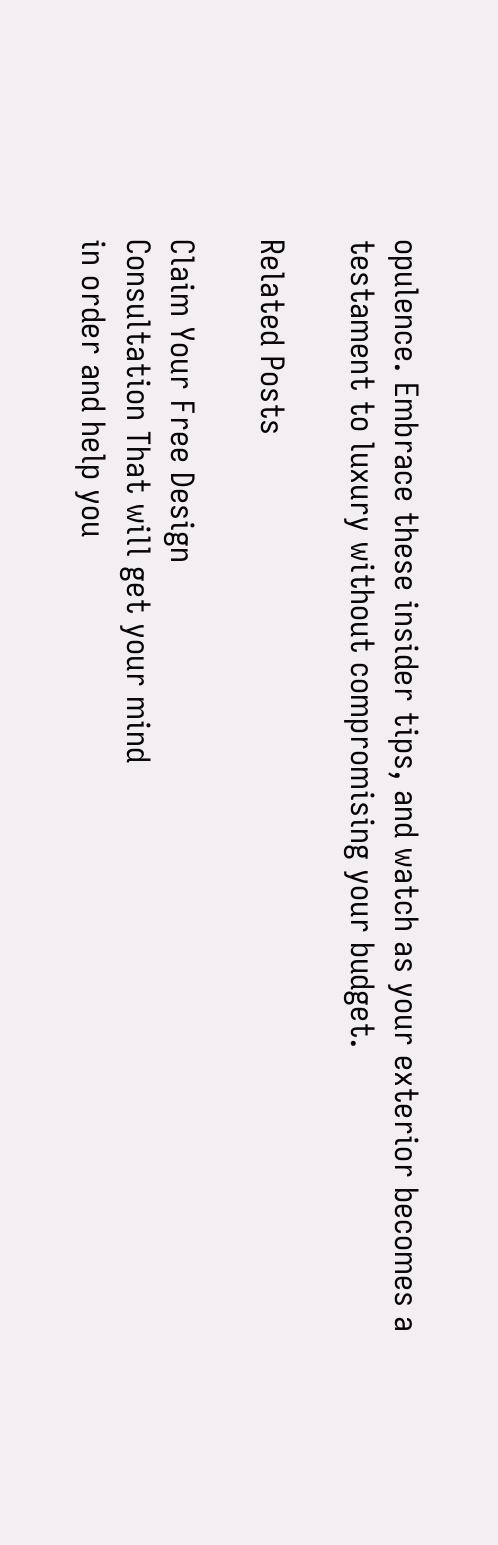opulence. Embrace these insider tips, and watch as your exterior becomes a testament to luxury without compromising your budget.

Related Posts

Claim Your Free Design
Consultation That will get your mind
in order and help you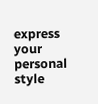express your personal style